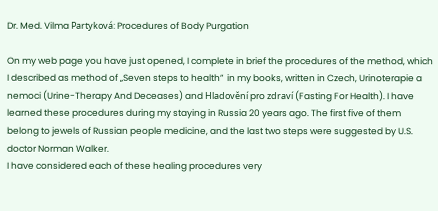Dr. Med. Vilma Partyková: Procedures of Body Purgation

On my web page you have just opened, I complete in brief the procedures of the method, which I described as method of „Seven steps to health”  in my books, written in Czech, Urinoterapie a nemoci (Urine-Therapy And Deceases) and Hladovění pro zdraví (Fasting For Health). I have learned these procedures during my staying in Russia 20 years ago. The first five of them belong to jewels of Russian people medicine, and the last two steps were suggested by U.S. doctor Norman Walker.
I have considered each of these healing procedures very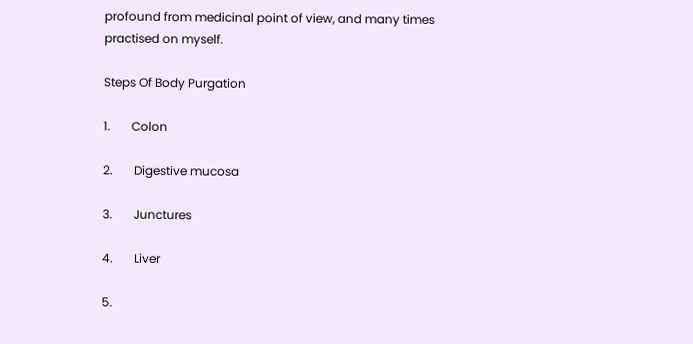profound from medicinal point of view, and many times practised on myself.

Steps Of Body Purgation

1.       Colon

2.       Digestive mucosa

3.       Junctures

4.       Liver

5.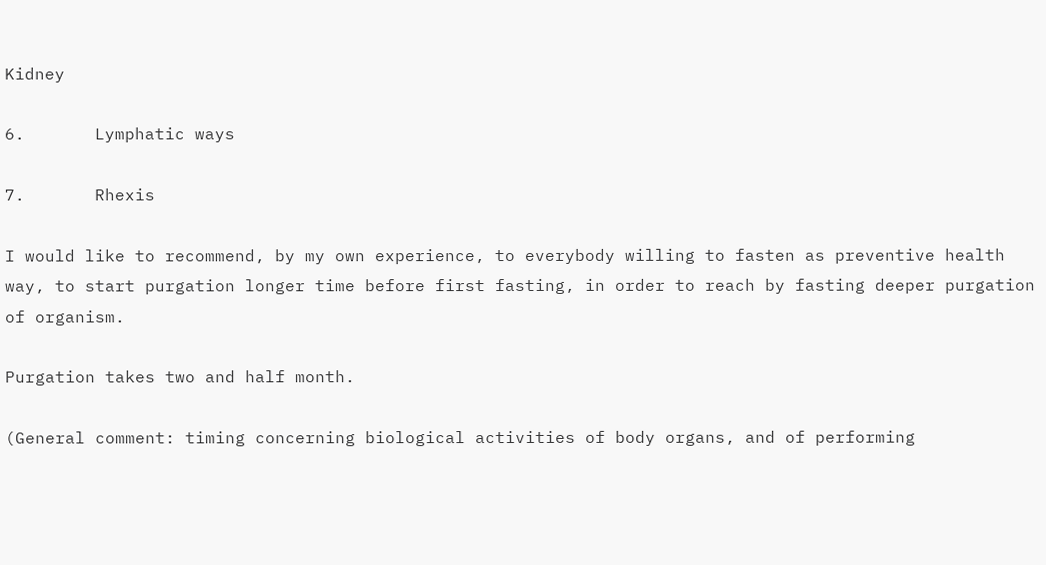Kidney

6.       Lymphatic ways

7.       Rhexis

I would like to recommend, by my own experience, to everybody willing to fasten as preventive health way, to start purgation longer time before first fasting, in order to reach by fasting deeper purgation of organism.

Purgation takes two and half month.

(General comment: timing concerning biological activities of body organs, and of performing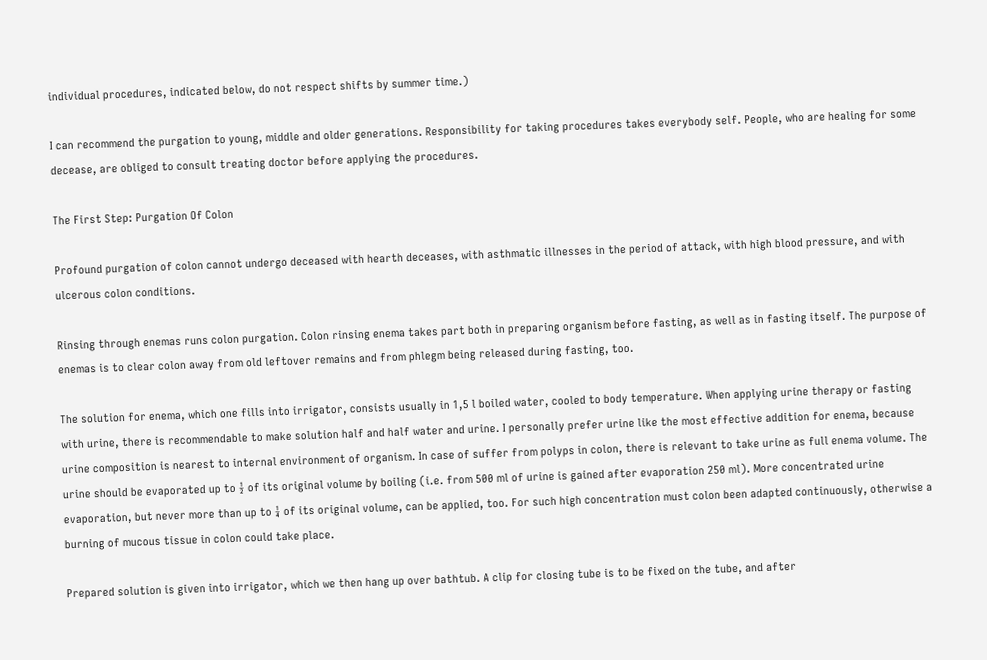individual procedures, indicated below, do not respect shifts by summer time.)

I can recommend the purgation to young, middle and older generations. Responsibility for taking procedures takes everybody self. People, who are healing for some decease, are obliged to consult treating doctor before applying the procedures.

The First Step: Purgation Of Colon

Profound purgation of colon cannot undergo deceased with hearth deceases, with asthmatic illnesses in the period of attack, with high blood pressure, and with ulcerous colon conditions.

Rinsing through enemas runs colon purgation. Colon rinsing enema takes part both in preparing organism before fasting, as well as in fasting itself. The purpose of enemas is to clear colon away from old leftover remains and from phlegm being released during fasting, too.

The solution for enema, which one fills into irrigator, consists usually in 1,5 l boiled water, cooled to body temperature. When applying urine therapy or fasting with urine, there is recommendable to make solution half and half water and urine. I personally prefer urine like the most effective addition for enema, because urine composition is nearest to internal environment of organism. In case of suffer from polyps in colon, there is relevant to take urine as full enema volume. The urine should be evaporated up to ½ of its original volume by boiling (i.e. from 500 ml of urine is gained after evaporation 250 ml). More concentrated urine evaporation, but never more than up to ¼ of its original volume, can be applied, too. For such high concentration must colon been adapted continuously, otherwise a burning of mucous tissue in colon could take place.

Prepared solution is given into irrigator, which we then hang up over bathtub. A clip for closing tube is to be fixed on the tube, and after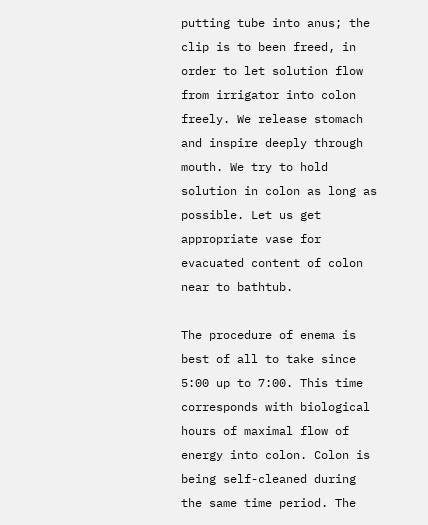putting tube into anus; the clip is to been freed, in order to let solution flow from irrigator into colon freely. We release stomach and inspire deeply through mouth. We try to hold solution in colon as long as possible. Let us get appropriate vase for evacuated content of colon near to bathtub.

The procedure of enema is best of all to take since 5:00 up to 7:00. This time corresponds with biological hours of maximal flow of energy into colon. Colon is being self-cleaned during the same time period. The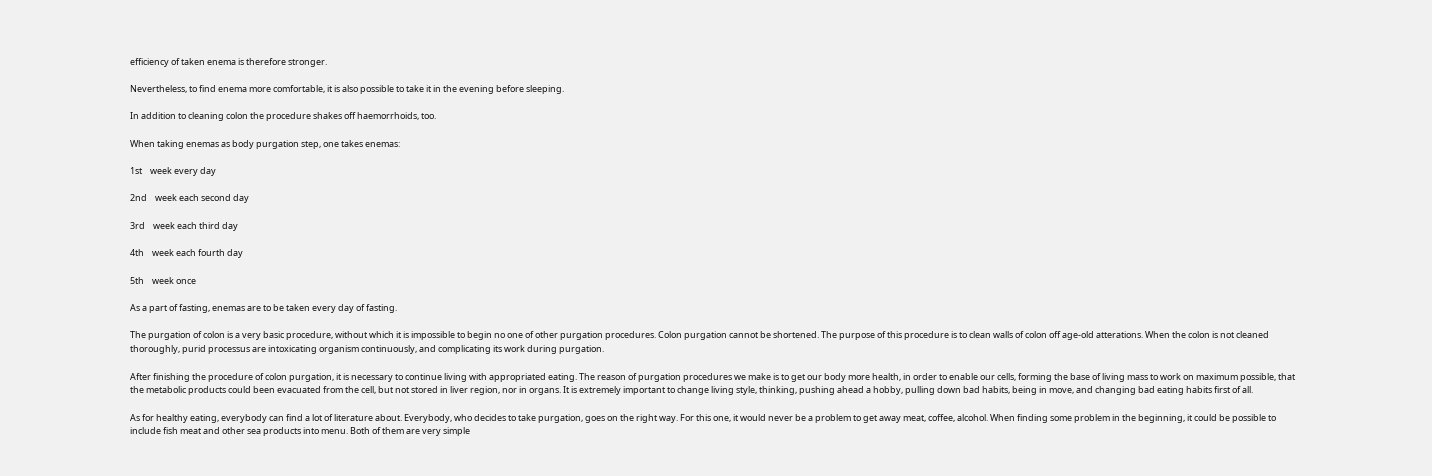efficiency of taken enema is therefore stronger.

Nevertheless, to find enema more comfortable, it is also possible to take it in the evening before sleeping.

In addition to cleaning colon the procedure shakes off haemorrhoids, too.

When taking enemas as body purgation step, one takes enemas:

1st    week every day

2nd    week each second day

3rd    week each third day

4th    week each fourth day

5th    week once

As a part of fasting, enemas are to be taken every day of fasting.

The purgation of colon is a very basic procedure, without which it is impossible to begin no one of other purgation procedures. Colon purgation cannot be shortened. The purpose of this procedure is to clean walls of colon off age-old atterations. When the colon is not cleaned thoroughly, purid processus are intoxicating organism continuously, and complicating its work during purgation.

After finishing the procedure of colon purgation, it is necessary to continue living with appropriated eating. The reason of purgation procedures we make is to get our body more health, in order to enable our cells, forming the base of living mass to work on maximum possible, that the metabolic products could been evacuated from the cell, but not stored in liver region, nor in organs. It is extremely important to change living style, thinking, pushing ahead a hobby, pulling down bad habits, being in move, and changing bad eating habits first of all.

As for healthy eating, everybody can find a lot of literature about. Everybody, who decides to take purgation, goes on the right way. For this one, it would never be a problem to get away meat, coffee, alcohol. When finding some problem in the beginning, it could be possible to include fish meat and other sea products into menu. Both of them are very simple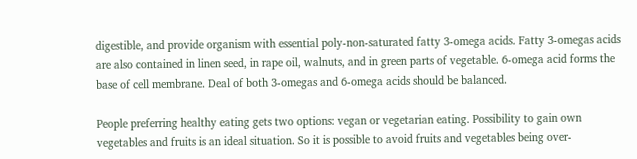digestible, and provide organism with essential poly-non-saturated fatty 3-omega acids. Fatty 3-omegas acids are also contained in linen seed, in rape oil, walnuts, and in green parts of vegetable. 6-omega acid forms the base of cell membrane. Deal of both 3-omegas and 6-omega acids should be balanced.

People preferring healthy eating gets two options: vegan or vegetarian eating. Possibility to gain own vegetables and fruits is an ideal situation. So it is possible to avoid fruits and vegetables being over-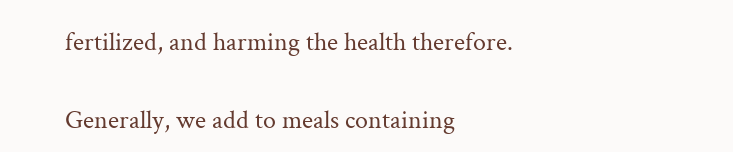fertilized, and harming the health therefore.

Generally, we add to meals containing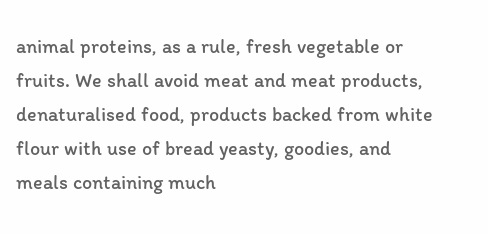animal proteins, as a rule, fresh vegetable or fruits. We shall avoid meat and meat products, denaturalised food, products backed from white flour with use of bread yeasty, goodies, and meals containing much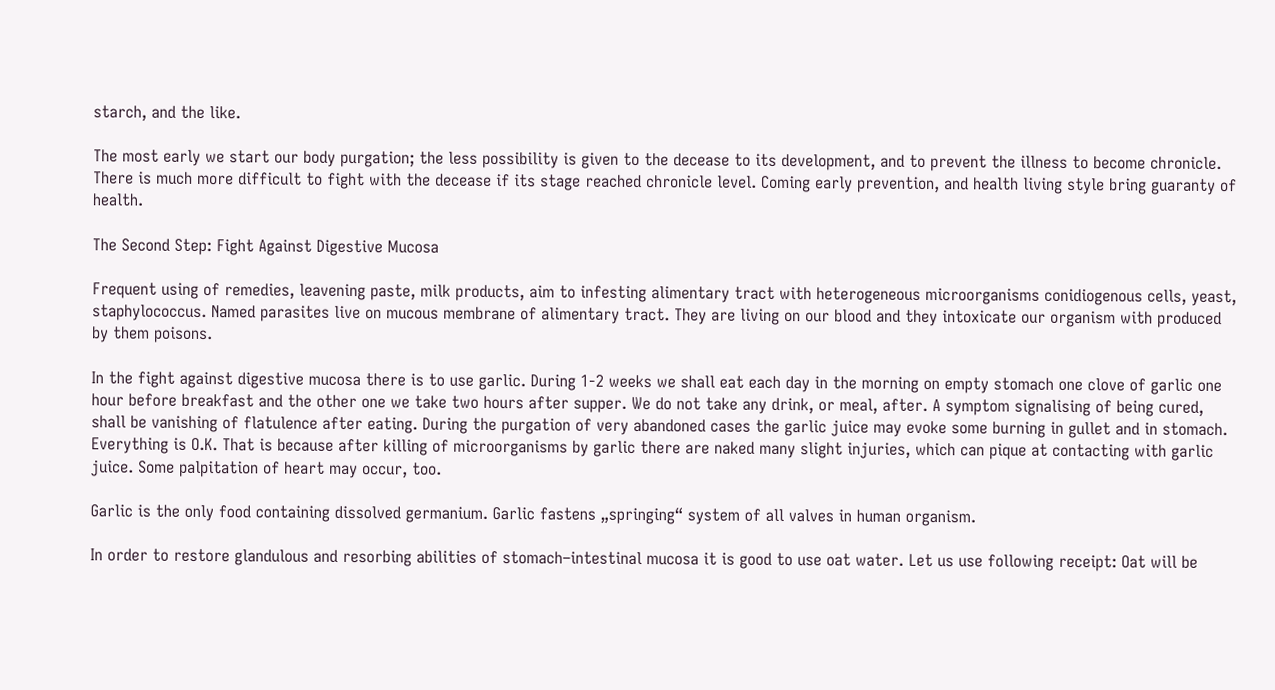starch, and the like.

The most early we start our body purgation; the less possibility is given to the decease to its development, and to prevent the illness to become chronicle. There is much more difficult to fight with the decease if its stage reached chronicle level. Coming early prevention, and health living style bring guaranty of health.

The Second Step: Fight Against Digestive Mucosa

Frequent using of remedies, leavening paste, milk products, aim to infesting alimentary tract with heterogeneous microorganisms conidiogenous cells, yeast, staphylococcus. Named parasites live on mucous membrane of alimentary tract. They are living on our blood and they intoxicate our organism with produced by them poisons.

In the fight against digestive mucosa there is to use garlic. During 1-2 weeks we shall eat each day in the morning on empty stomach one clove of garlic one hour before breakfast and the other one we take two hours after supper. We do not take any drink, or meal, after. A symptom signalising of being cured, shall be vanishing of flatulence after eating. During the purgation of very abandoned cases the garlic juice may evoke some burning in gullet and in stomach. Everything is O.K. That is because after killing of microorganisms by garlic there are naked many slight injuries, which can pique at contacting with garlic juice. Some palpitation of heart may occur, too.

Garlic is the only food containing dissolved germanium. Garlic fastens „springing“ system of all valves in human organism.

In order to restore glandulous and resorbing abilities of stomach–intestinal mucosa it is good to use oat water. Let us use following receipt: Oat will be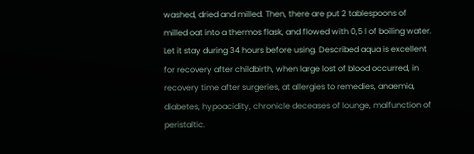washed, dried and milled. Then, there are put 2 tablespoons of milled oat into a thermos flask, and flowed with 0,5 l of boiling water. Let it stay during 34 hours before using. Described aqua is excellent for recovery after childbirth, when large lost of blood occurred, in recovery time after surgeries, at allergies to remedies, anaemia, diabetes, hypoacidity, chronicle deceases of lounge, malfunction of peristaltic.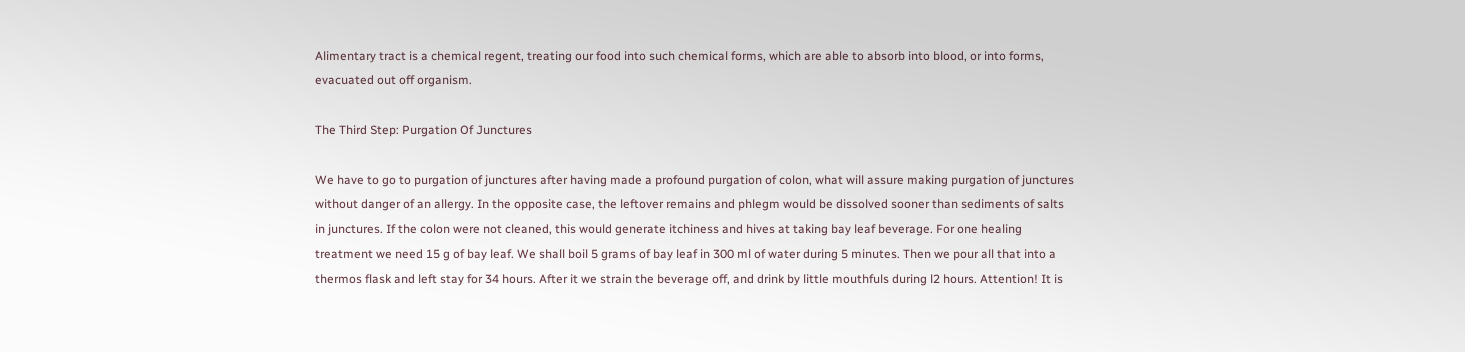Alimentary tract is a chemical regent, treating our food into such chemical forms, which are able to absorb into blood, or into forms, evacuated out off organism.

The Third Step: Purgation Of Junctures

We have to go to purgation of junctures after having made a profound purgation of colon, what will assure making purgation of junctures without danger of an allergy. In the opposite case, the leftover remains and phlegm would be dissolved sooner than sediments of salts in junctures. If the colon were not cleaned, this would generate itchiness and hives at taking bay leaf beverage. For one healing treatment we need 15 g of bay leaf. We shall boil 5 grams of bay leaf in 300 ml of water during 5 minutes. Then we pour all that into a thermos flask and left stay for 34 hours. After it we strain the beverage off, and drink by little mouthfuls during l2 hours. Attention! It is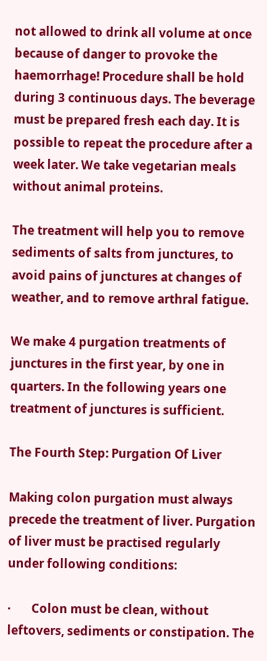not allowed to drink all volume at once because of danger to provoke the haemorrhage! Procedure shall be hold during 3 continuous days. The beverage must be prepared fresh each day. It is possible to repeat the procedure after a week later. We take vegetarian meals without animal proteins.

The treatment will help you to remove sediments of salts from junctures, to avoid pains of junctures at changes of weather, and to remove arthral fatigue.

We make 4 purgation treatments of junctures in the first year, by one in quarters. In the following years one treatment of junctures is sufficient.

The Fourth Step: Purgation Of Liver

Making colon purgation must always precede the treatment of liver. Purgation of liver must be practised regularly under following conditions:

·       Colon must be clean, without leftovers, sediments or constipation. The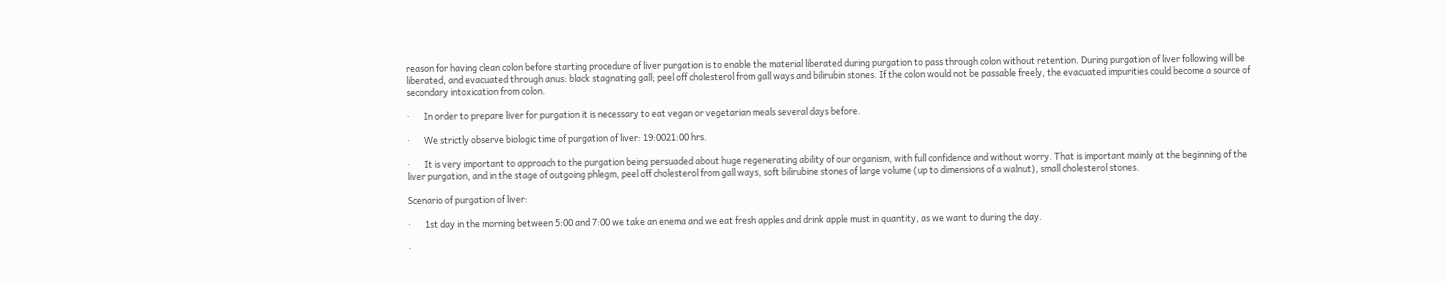reason for having clean colon before starting procedure of liver purgation is to enable the material liberated during purgation to pass through colon without retention. During purgation of liver following will be liberated, and evacuated through anus: black stagnating gall; peel off cholesterol from gall ways and bilirubin stones. If the colon would not be passable freely, the evacuated impurities could become a source of secondary intoxication from colon.

·       In order to prepare liver for purgation it is necessary to eat vegan or vegetarian meals several days before.

·       We strictly observe biologic time of purgation of liver: 19:0021:00 hrs.

·       It is very important to approach to the purgation being persuaded about huge regenerating ability of our organism, with full confidence and without worry. That is important mainly at the beginning of the liver purgation, and in the stage of outgoing phlegm, peel off cholesterol from gall ways, soft bilirubine stones of large volume (up to dimensions of a walnut), small cholesterol stones.

Scenario of purgation of liver:

·       1st day in the morning between 5:00 and 7:00 we take an enema and we eat fresh apples and drink apple must in quantity, as we want to during the day.

·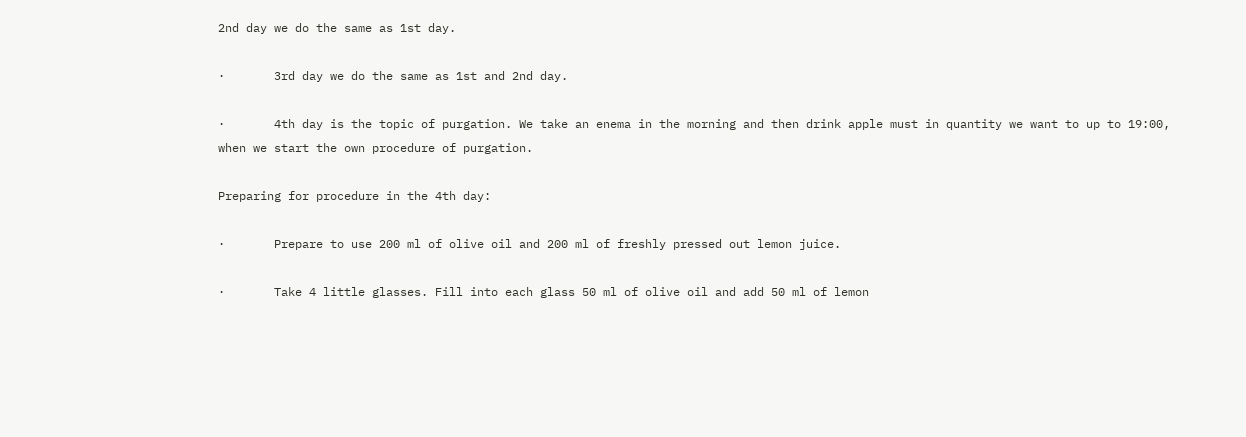2nd day we do the same as 1st day.

·       3rd day we do the same as 1st and 2nd day.

·       4th day is the topic of purgation. We take an enema in the morning and then drink apple must in quantity we want to up to 19:00, when we start the own procedure of purgation.

Preparing for procedure in the 4th day:

·       Prepare to use 200 ml of olive oil and 200 ml of freshly pressed out lemon juice.

·       Take 4 little glasses. Fill into each glass 50 ml of olive oil and add 50 ml of lemon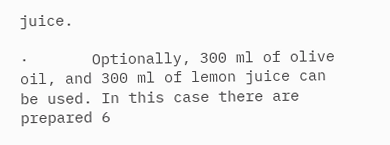juice.

·       Optionally, 300 ml of olive oil, and 300 ml of lemon juice can be used. In this case there are prepared 6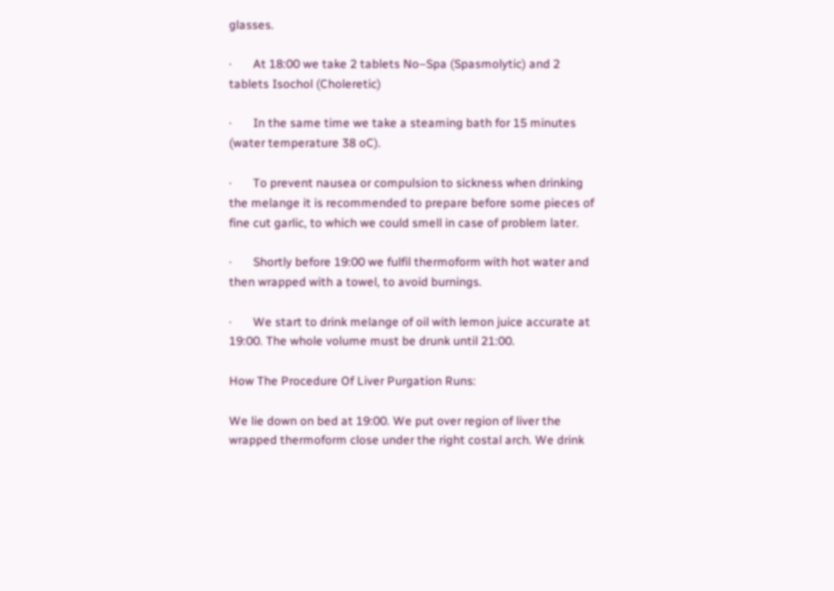glasses.

·       At 18:00 we take 2 tablets No–Spa (Spasmolytic) and 2 tablets Isochol (Choleretic)

·       In the same time we take a steaming bath for 15 minutes (water temperature 38 oC).

·       To prevent nausea or compulsion to sickness when drinking the melange it is recommended to prepare before some pieces of fine cut garlic, to which we could smell in case of problem later.

·       Shortly before 19:00 we fulfil thermoform with hot water and then wrapped with a towel, to avoid burnings.

·       We start to drink melange of oil with lemon juice accurate at 19:00. The whole volume must be drunk until 21:00.

How The Procedure Of Liver Purgation Runs:

We lie down on bed at 19:00. We put over region of liver the wrapped thermoform close under the right costal arch. We drink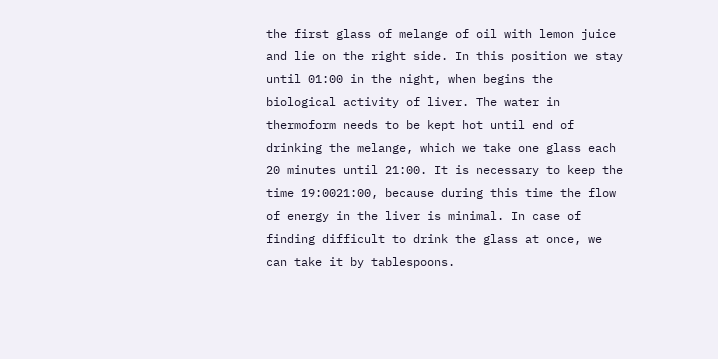the first glass of melange of oil with lemon juice and lie on the right side. In this position we stay until 01:00 in the night, when begins the biological activity of liver. The water in thermoform needs to be kept hot until end of drinking the melange, which we take one glass each 20 minutes until 21:00. It is necessary to keep the time 19:0021:00, because during this time the flow of energy in the liver is minimal. In case of finding difficult to drink the glass at once, we can take it by tablespoons.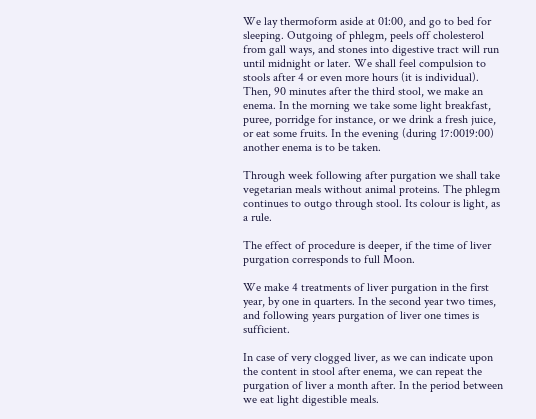We lay thermoform aside at 01:00, and go to bed for sleeping. Outgoing of phlegm, peels off cholesterol from gall ways, and stones into digestive tract will run until midnight or later. We shall feel compulsion to stools after 4 or even more hours (it is individual). Then, 90 minutes after the third stool, we make an enema. In the morning we take some light breakfast, puree, porridge for instance, or we drink a fresh juice, or eat some fruits. In the evening (during 17:0019:00) another enema is to be taken.

Through week following after purgation we shall take vegetarian meals without animal proteins. The phlegm continues to outgo through stool. Its colour is light, as a rule.

The effect of procedure is deeper, if the time of liver purgation corresponds to full Moon.

We make 4 treatments of liver purgation in the first year, by one in quarters. In the second year two times, and following years purgation of liver one times is sufficient.

In case of very clogged liver, as we can indicate upon the content in stool after enema, we can repeat the purgation of liver a month after. In the period between we eat light digestible meals.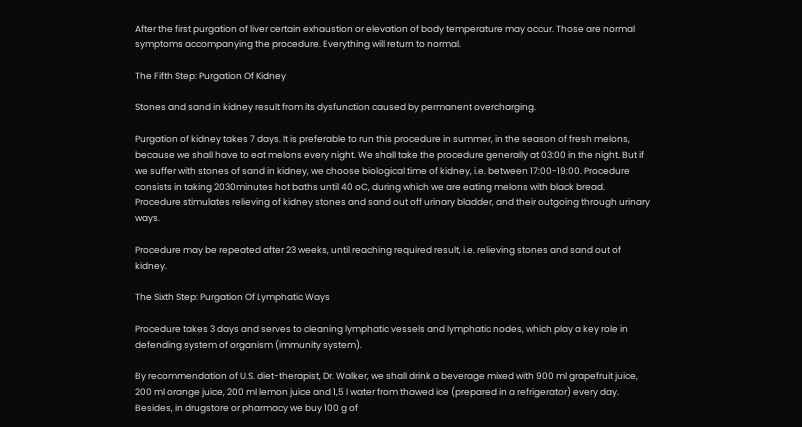After the first purgation of liver certain exhaustion or elevation of body temperature may occur. Those are normal symptoms accompanying the procedure. Everything will return to normal.

The Fifth Step: Purgation Of Kidney

Stones and sand in kidney result from its dysfunction caused by permanent overcharging.

Purgation of kidney takes 7 days. It is preferable to run this procedure in summer, in the season of fresh melons, because we shall have to eat melons every night. We shall take the procedure generally at 03:00 in the night. But if we suffer with stones of sand in kidney, we choose biological time of kidney, i.e. between 17:00-19:00. Procedure consists in taking 2030minutes hot baths until 40 oC, during which we are eating melons with black bread. Procedure stimulates relieving of kidney stones and sand out off urinary bladder, and their outgoing through urinary ways.

Procedure may be repeated after 23 weeks, until reaching required result, i.e. relieving stones and sand out of kidney.

The Sixth Step: Purgation Of Lymphatic Ways

Procedure takes 3 days and serves to cleaning lymphatic vessels and lymphatic nodes, which play a key role in defending system of organism (immunity system).

By recommendation of U.S. diet-therapist, Dr. Walker, we shall drink a beverage mixed with 900 ml grapefruit juice, 200 ml orange juice, 200 ml lemon juice and 1,5 l water from thawed ice (prepared in a refrigerator) every day. Besides, in drugstore or pharmacy we buy 100 g of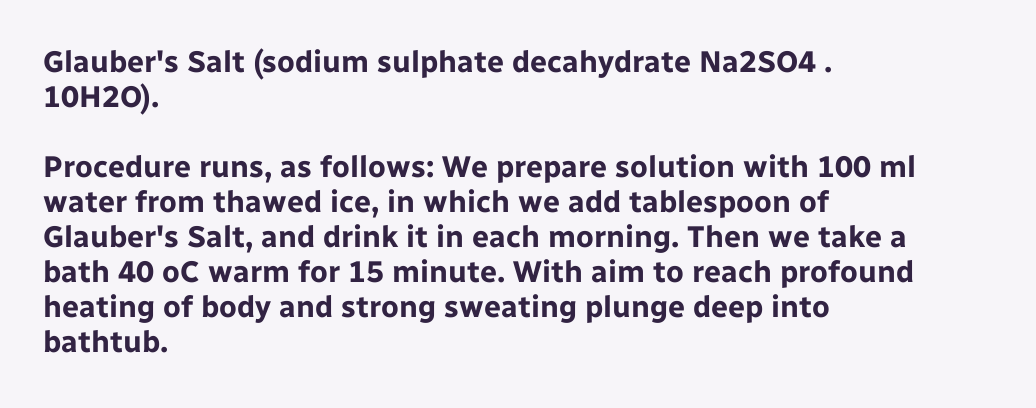Glauber's Salt (sodium sulphate decahydrate Na2SO4 . 10H2O).

Procedure runs, as follows: We prepare solution with 100 ml water from thawed ice, in which we add tablespoon of Glauber's Salt, and drink it in each morning. Then we take a bath 40 oC warm for 15 minute. With aim to reach profound heating of body and strong sweating plunge deep into bathtub.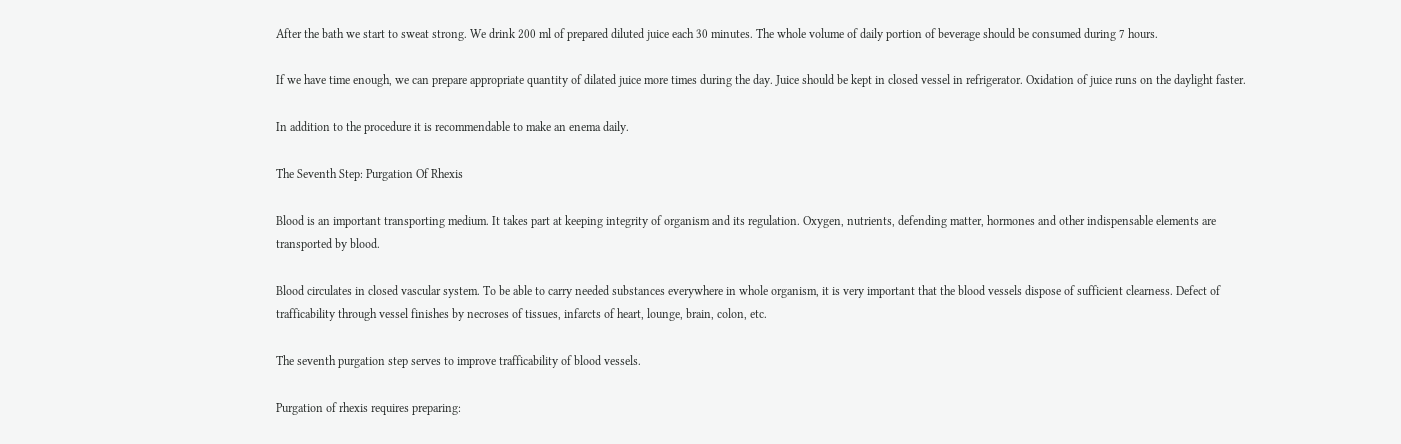After the bath we start to sweat strong. We drink 200 ml of prepared diluted juice each 30 minutes. The whole volume of daily portion of beverage should be consumed during 7 hours.

If we have time enough, we can prepare appropriate quantity of dilated juice more times during the day. Juice should be kept in closed vessel in refrigerator. Oxidation of juice runs on the daylight faster.

In addition to the procedure it is recommendable to make an enema daily.

The Seventh Step: Purgation Of Rhexis

Blood is an important transporting medium. It takes part at keeping integrity of organism and its regulation. Oxygen, nutrients, defending matter, hormones and other indispensable elements are transported by blood.

Blood circulates in closed vascular system. To be able to carry needed substances everywhere in whole organism, it is very important that the blood vessels dispose of sufficient clearness. Defect of trafficability through vessel finishes by necroses of tissues, infarcts of heart, lounge, brain, colon, etc.

The seventh purgation step serves to improve trafficability of blood vessels.

Purgation of rhexis requires preparing: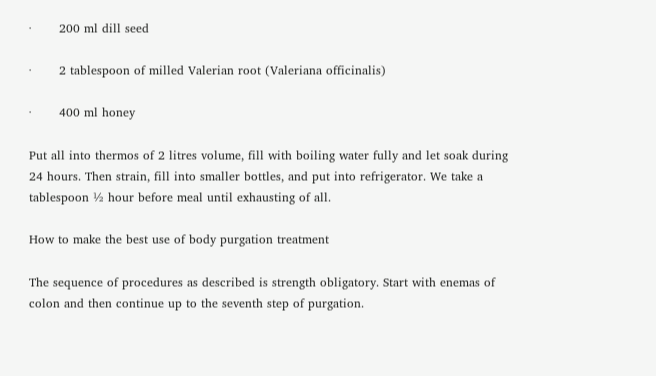·       200 ml dill seed

·       2 tablespoon of milled Valerian root (Valeriana officinalis)

·       400 ml honey

Put all into thermos of 2 litres volume, fill with boiling water fully and let soak during 24 hours. Then strain, fill into smaller bottles, and put into refrigerator. We take a tablespoon ½ hour before meal until exhausting of all.

How to make the best use of body purgation treatment

The sequence of procedures as described is strength obligatory. Start with enemas of colon and then continue up to the seventh step of purgation.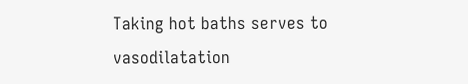Taking hot baths serves to vasodilatation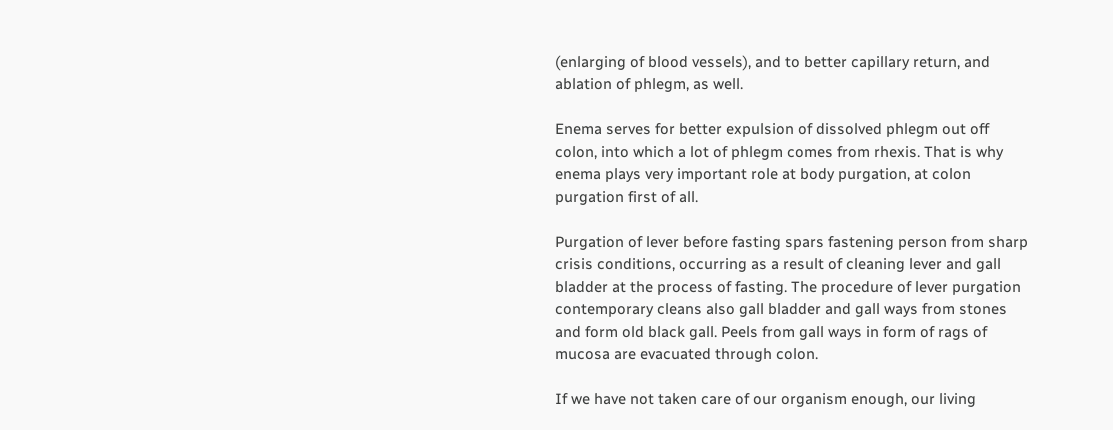(enlarging of blood vessels), and to better capillary return, and ablation of phlegm, as well.

Enema serves for better expulsion of dissolved phlegm out off colon, into which a lot of phlegm comes from rhexis. That is why enema plays very important role at body purgation, at colon purgation first of all.

Purgation of lever before fasting spars fastening person from sharp crisis conditions, occurring as a result of cleaning lever and gall bladder at the process of fasting. The procedure of lever purgation contemporary cleans also gall bladder and gall ways from stones and form old black gall. Peels from gall ways in form of rags of mucosa are evacuated through colon.

If we have not taken care of our organism enough, our living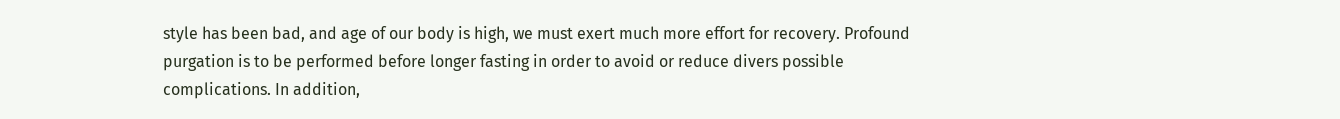style has been bad, and age of our body is high, we must exert much more effort for recovery. Profound purgation is to be performed before longer fasting in order to avoid or reduce divers possible complications. In addition,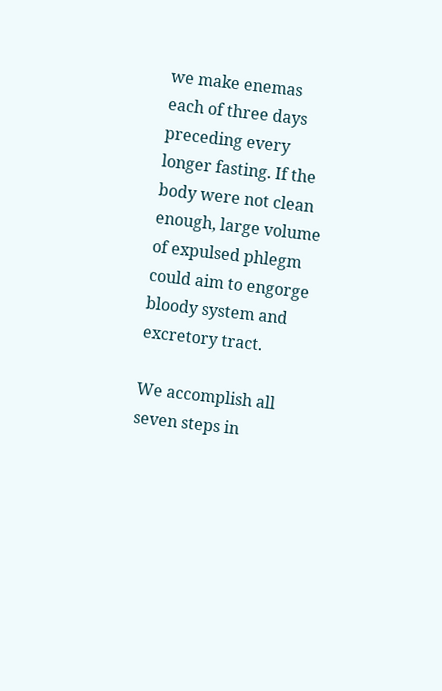we make enemas each of three days preceding every longer fasting. If the body were not clean enough, large volume of expulsed phlegm could aim to engorge bloody system and excretory tract.

We accomplish all seven steps in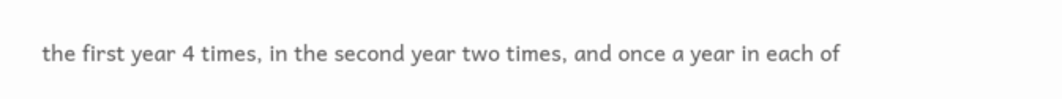the first year 4 times, in the second year two times, and once a year in each of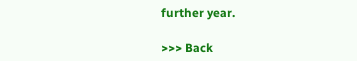further year.

>>> Back